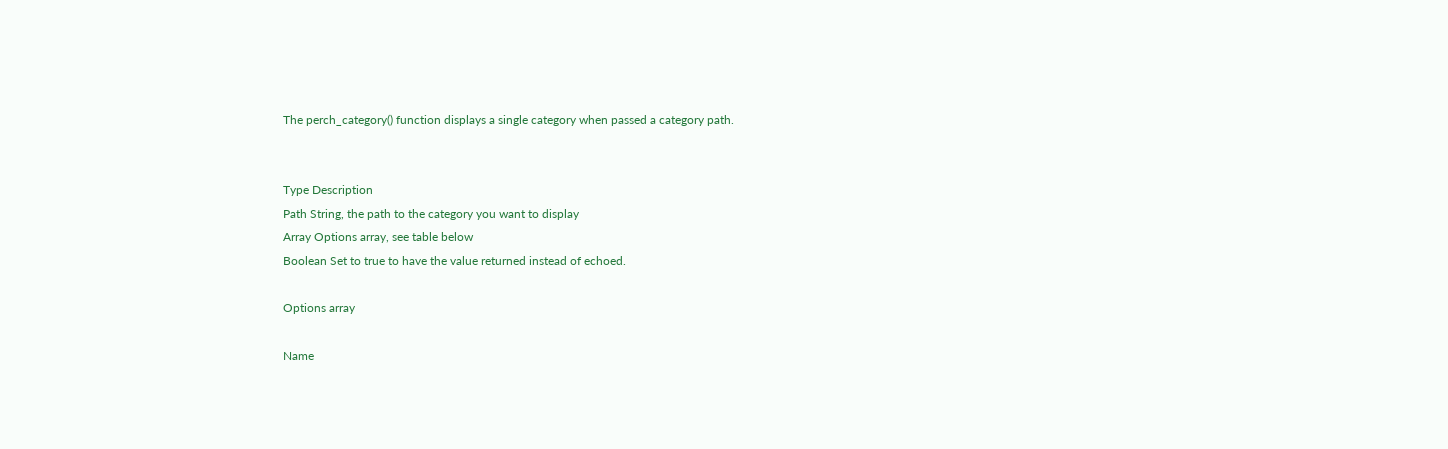The perch_category() function displays a single category when passed a category path.


Type Description
Path String, the path to the category you want to display
Array Options array, see table below
Boolean Set to true to have the value returned instead of echoed.

Options array

Name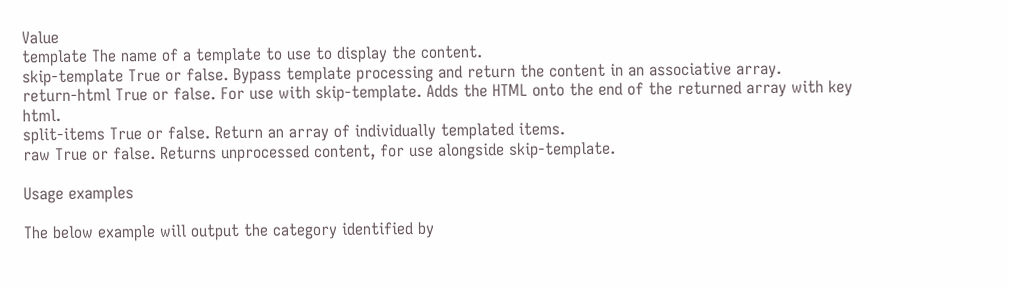Value
template The name of a template to use to display the content.
skip-template True or false. Bypass template processing and return the content in an associative array.
return-html True or false. For use with skip-template. Adds the HTML onto the end of the returned array with key html.
split-items True or false. Return an array of individually templated items.
raw True or false. Returns unprocessed content, for use alongside skip-template.

Usage examples

The below example will output the category identified by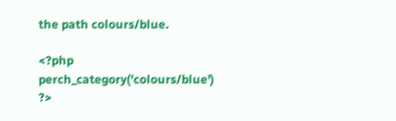the path colours/blue.

<?php perch_category('colours/blue') ?>